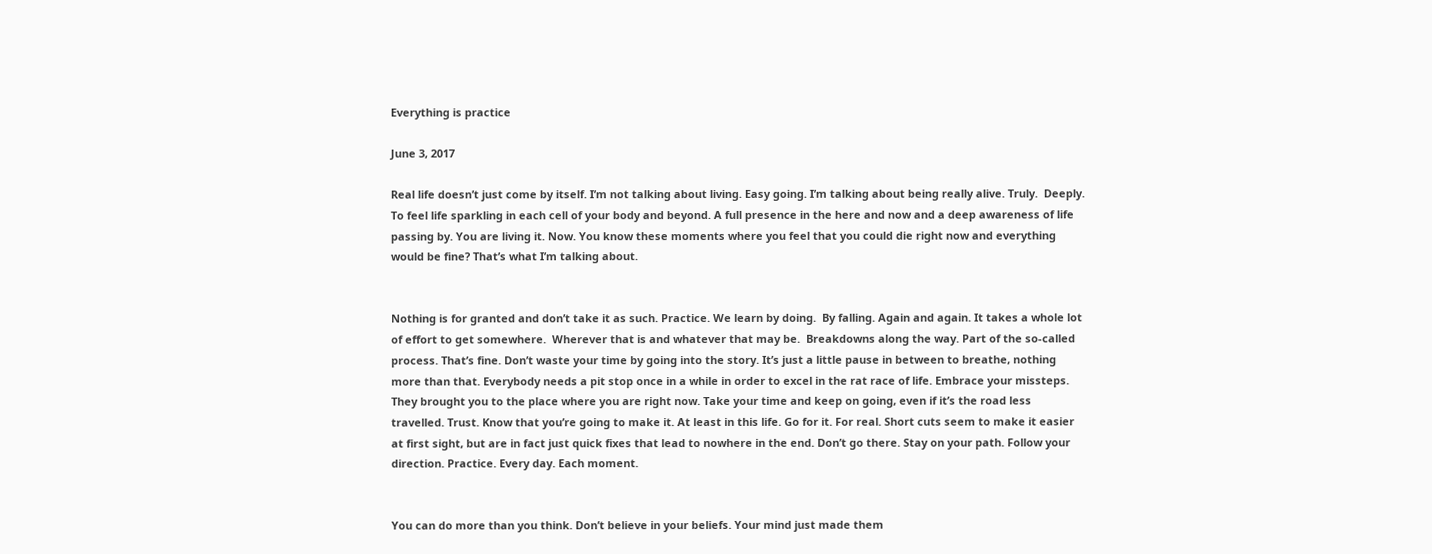Everything is practice

June 3, 2017

Real life doesn’t just come by itself. I’m not talking about living. Easy going. I’m talking about being really alive. Truly.  Deeply. To feel life sparkling in each cell of your body and beyond. A full presence in the here and now and a deep awareness of life passing by. You are living it. Now. You know these moments where you feel that you could die right now and everything would be fine? That’s what I’m talking about.


Nothing is for granted and don’t take it as such. Practice. We learn by doing.  By falling. Again and again. It takes a whole lot of effort to get somewhere.  Wherever that is and whatever that may be.  Breakdowns along the way. Part of the so-called process. That’s fine. Don’t waste your time by going into the story. It’s just a little pause in between to breathe, nothing more than that. Everybody needs a pit stop once in a while in order to excel in the rat race of life. Embrace your missteps. They brought you to the place where you are right now. Take your time and keep on going, even if it’s the road less travelled. Trust. Know that you’re going to make it. At least in this life. Go for it. For real. Short cuts seem to make it easier at first sight, but are in fact just quick fixes that lead to nowhere in the end. Don’t go there. Stay on your path. Follow your direction. Practice. Every day. Each moment.


You can do more than you think. Don’t believe in your beliefs. Your mind just made them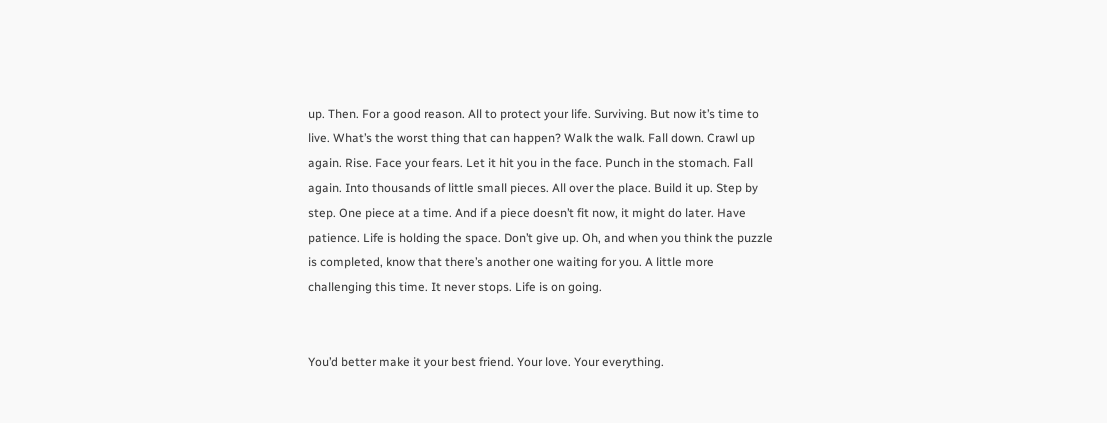up. Then. For a good reason. All to protect your life. Surviving. But now it’s time to live. What’s the worst thing that can happen? Walk the walk. Fall down. Crawl up again. Rise. Face your fears. Let it hit you in the face. Punch in the stomach. Fall again. Into thousands of little small pieces. All over the place. Build it up. Step by step. One piece at a time. And if a piece doesn’t fit now, it might do later. Have patience. Life is holding the space. Don’t give up. Oh, and when you think the puzzle is completed, know that there’s another one waiting for you. A little more challenging this time. It never stops. Life is on going.


You’d better make it your best friend. Your love. Your everything.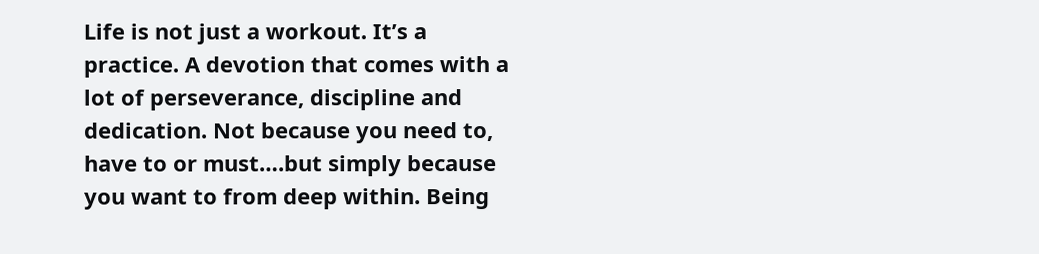Life is not just a workout. It’s a practice. A devotion that comes with a lot of perseverance, discipline and dedication. Not because you need to, have to or must….but simply because you want to from deep within. Being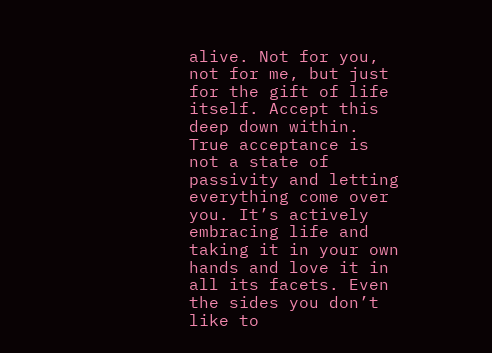alive. Not for you, not for me, but just for the gift of life itself. Accept this deep down within. True acceptance is not a state of passivity and letting everything come over you. It’s actively embracing life and taking it in your own hands and love it in all its facets. Even the sides you don’t like to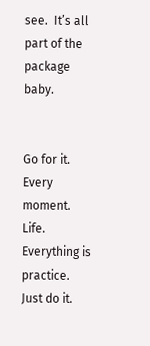see.  It’s all part of the package baby.


Go for it. Every moment. Life. Everything is practice. Just do it.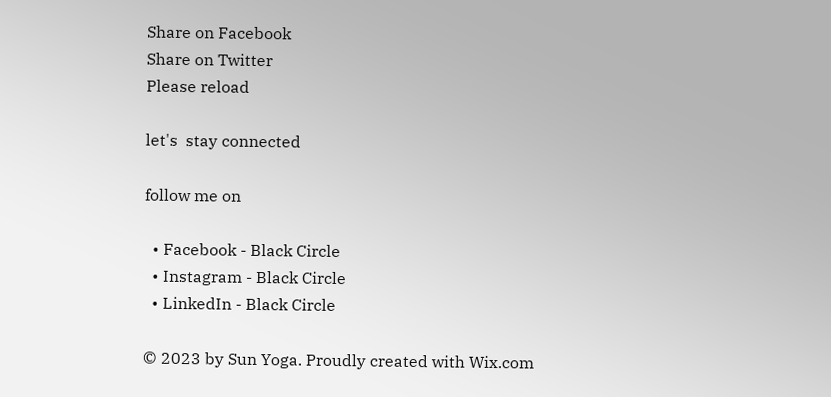Share on Facebook
Share on Twitter
Please reload

let's  stay connected

follow me on

  • Facebook - Black Circle
  • Instagram - Black Circle
  • LinkedIn - Black Circle

© 2023 by Sun Yoga. Proudly created with Wix.com